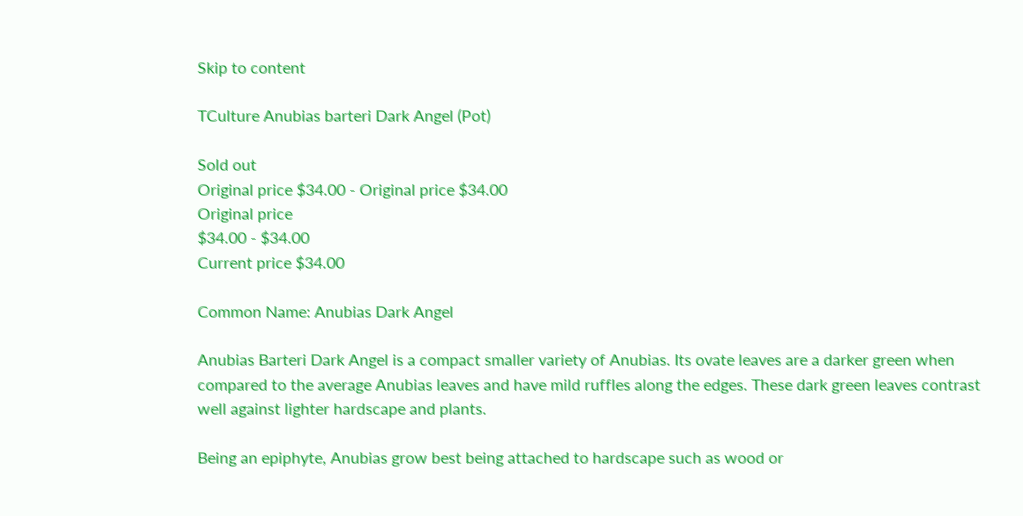Skip to content

TCulture Anubias barteri Dark Angel (Pot)

Sold out
Original price $34.00 - Original price $34.00
Original price
$34.00 - $34.00
Current price $34.00

Common Name: Anubias Dark Angel

Anubias Barteri Dark Angel is a compact smaller variety of Anubias. Its ovate leaves are a darker green when compared to the average Anubias leaves and have mild ruffles along the edges. These dark green leaves contrast well against lighter hardscape and plants.

Being an epiphyte, Anubias grow best being attached to hardscape such as wood or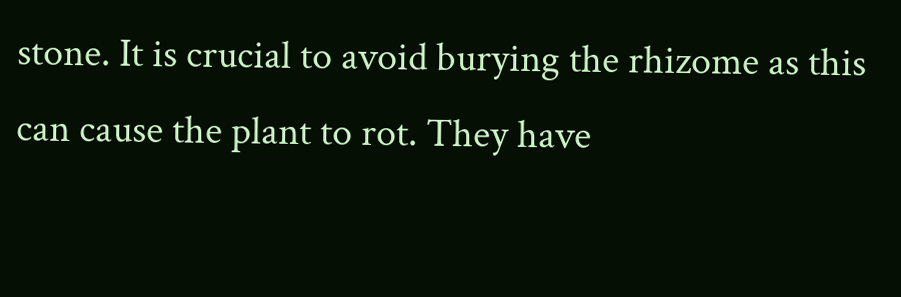stone. It is crucial to avoid burying the rhizome as this can cause the plant to rot. They have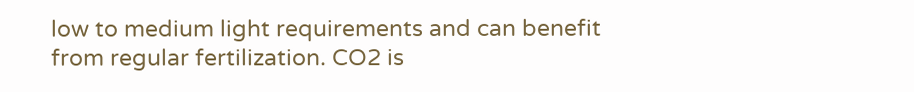low to medium light requirements and can benefit from regular fertilization. CO2 is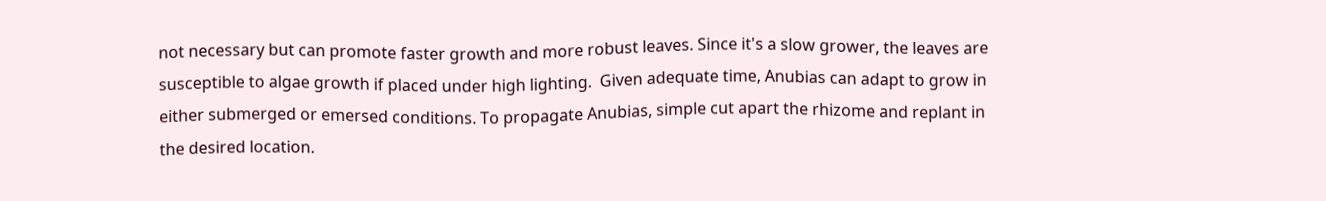not necessary but can promote faster growth and more robust leaves. Since it's a slow grower, the leaves are susceptible to algae growth if placed under high lighting.  Given adequate time, Anubias can adapt to grow in either submerged or emersed conditions. To propagate Anubias, simple cut apart the rhizome and replant in the desired location.